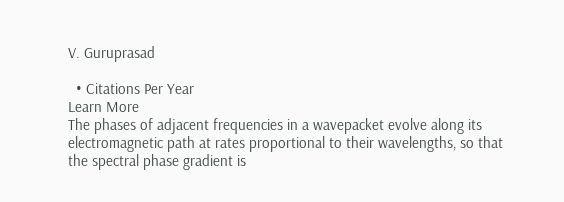V. Guruprasad

  • Citations Per Year
Learn More
The phases of adjacent frequencies in a wavepacket evolve along its electromagnetic path at rates proportional to their wavelengths, so that the spectral phase gradient is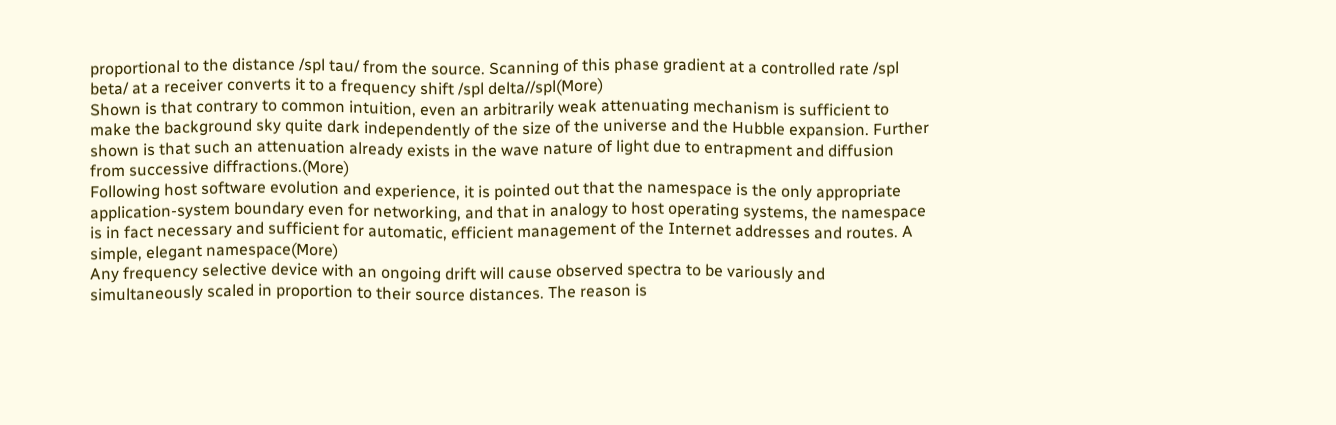proportional to the distance /spl tau/ from the source. Scanning of this phase gradient at a controlled rate /spl beta/ at a receiver converts it to a frequency shift /spl delta//spl(More)
Shown is that contrary to common intuition, even an arbitrarily weak attenuating mechanism is sufficient to make the background sky quite dark independently of the size of the universe and the Hubble expansion. Further shown is that such an attenuation already exists in the wave nature of light due to entrapment and diffusion from successive diffractions.(More)
Following host software evolution and experience, it is pointed out that the namespace is the only appropriate application-system boundary even for networking, and that in analogy to host operating systems, the namespace is in fact necessary and sufficient for automatic, efficient management of the Internet addresses and routes. A simple, elegant namespace(More)
Any frequency selective device with an ongoing drift will cause observed spectra to be variously and simultaneously scaled in proportion to their source distances. The reason is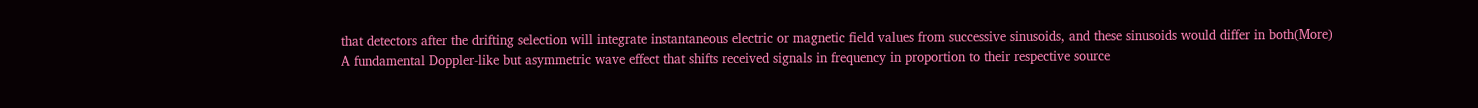that detectors after the drifting selection will integrate instantaneous electric or magnetic field values from successive sinusoids, and these sinusoids would differ in both(More)
A fundamental Doppler-like but asymmetric wave effect that shifts received signals in frequency in proportion to their respective source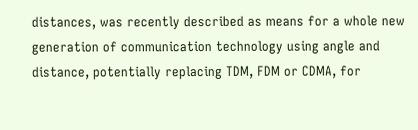distances, was recently described as means for a whole new generation of communication technology using angle and distance, potentially replacing TDM, FDM or CDMA, for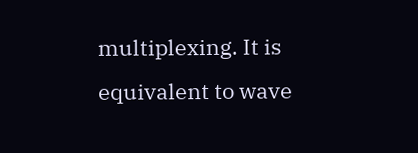multiplexing. It is equivalent to wave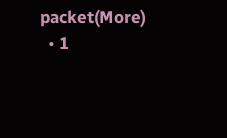packet(More)
  • 1